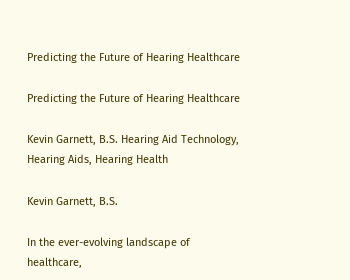Predicting the Future of Hearing Healthcare

Predicting the Future of Hearing Healthcare

Kevin Garnett, B.S. Hearing Aid Technology, Hearing Aids, Hearing Health

Kevin Garnett, B.S.

In the ever-evolving landscape of healthcare,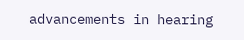advancements in hearing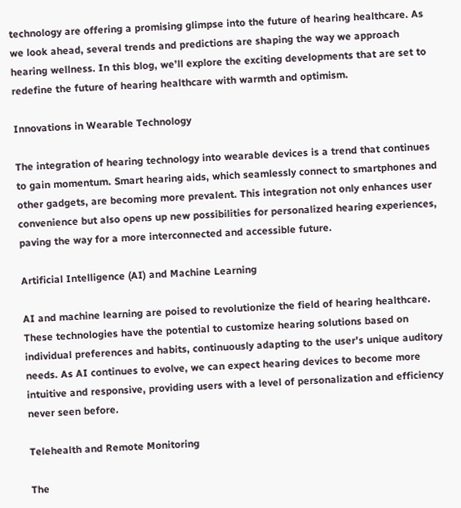technology are offering a promising glimpse into the future of hearing healthcare. As we look ahead, several trends and predictions are shaping the way we approach hearing wellness. In this blog, we’ll explore the exciting developments that are set to redefine the future of hearing healthcare with warmth and optimism.

Innovations in Wearable Technology

The integration of hearing technology into wearable devices is a trend that continues to gain momentum. Smart hearing aids, which seamlessly connect to smartphones and other gadgets, are becoming more prevalent. This integration not only enhances user convenience but also opens up new possibilities for personalized hearing experiences, paving the way for a more interconnected and accessible future.

Artificial Intelligence (AI) and Machine Learning

AI and machine learning are poised to revolutionize the field of hearing healthcare. These technologies have the potential to customize hearing solutions based on individual preferences and habits, continuously adapting to the user’s unique auditory needs. As AI continues to evolve, we can expect hearing devices to become more intuitive and responsive, providing users with a level of personalization and efficiency never seen before.

Telehealth and Remote Monitoring

The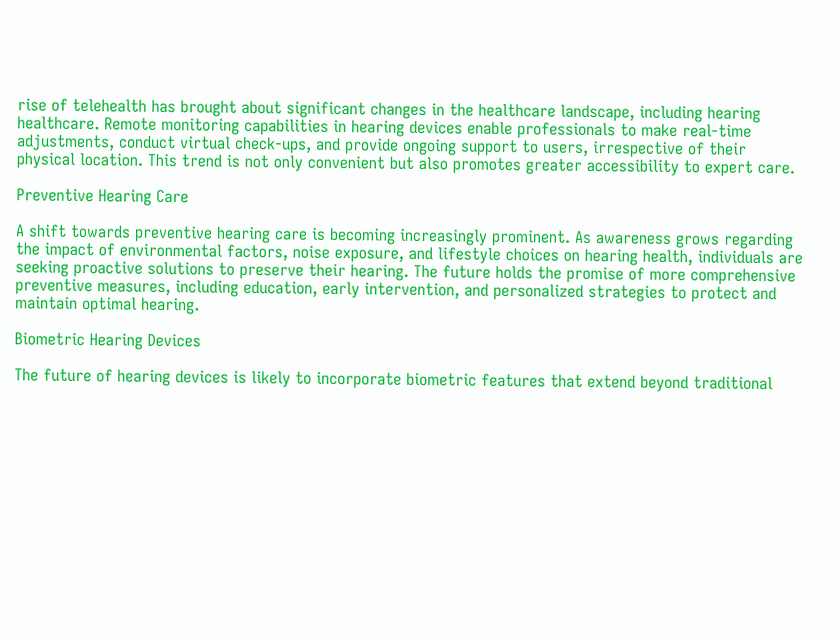rise of telehealth has brought about significant changes in the healthcare landscape, including hearing healthcare. Remote monitoring capabilities in hearing devices enable professionals to make real-time adjustments, conduct virtual check-ups, and provide ongoing support to users, irrespective of their physical location. This trend is not only convenient but also promotes greater accessibility to expert care.

Preventive Hearing Care

A shift towards preventive hearing care is becoming increasingly prominent. As awareness grows regarding the impact of environmental factors, noise exposure, and lifestyle choices on hearing health, individuals are seeking proactive solutions to preserve their hearing. The future holds the promise of more comprehensive preventive measures, including education, early intervention, and personalized strategies to protect and maintain optimal hearing.

Biometric Hearing Devices

The future of hearing devices is likely to incorporate biometric features that extend beyond traditional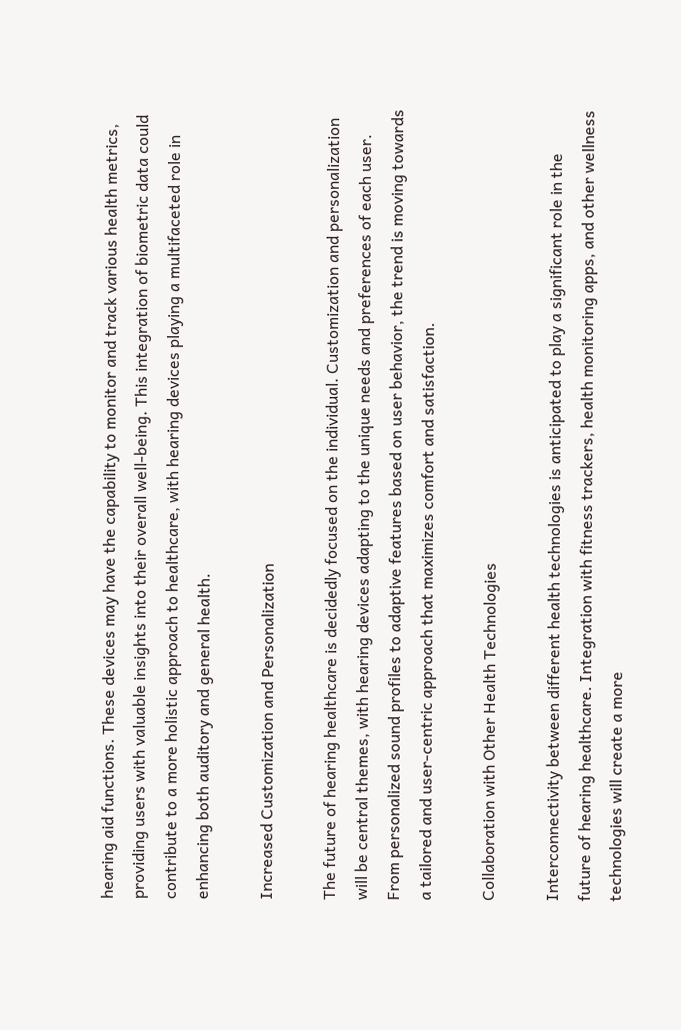hearing aid functions. These devices may have the capability to monitor and track various health metrics, providing users with valuable insights into their overall well-being. This integration of biometric data could contribute to a more holistic approach to healthcare, with hearing devices playing a multifaceted role in enhancing both auditory and general health.

Increased Customization and Personalization

The future of hearing healthcare is decidedly focused on the individual. Customization and personalization will be central themes, with hearing devices adapting to the unique needs and preferences of each user. From personalized sound profiles to adaptive features based on user behavior, the trend is moving towards a tailored and user-centric approach that maximizes comfort and satisfaction.

Collaboration with Other Health Technologies

Interconnectivity between different health technologies is anticipated to play a significant role in the future of hearing healthcare. Integration with fitness trackers, health monitoring apps, and other wellness technologies will create a more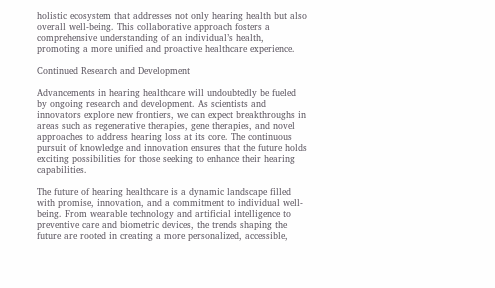holistic ecosystem that addresses not only hearing health but also overall well-being. This collaborative approach fosters a comprehensive understanding of an individual’s health, promoting a more unified and proactive healthcare experience.

Continued Research and Development

Advancements in hearing healthcare will undoubtedly be fueled by ongoing research and development. As scientists and innovators explore new frontiers, we can expect breakthroughs in areas such as regenerative therapies, gene therapies, and novel approaches to address hearing loss at its core. The continuous pursuit of knowledge and innovation ensures that the future holds exciting possibilities for those seeking to enhance their hearing capabilities.

The future of hearing healthcare is a dynamic landscape filled with promise, innovation, and a commitment to individual well-being. From wearable technology and artificial intelligence to preventive care and biometric devices, the trends shaping the future are rooted in creating a more personalized, accessible,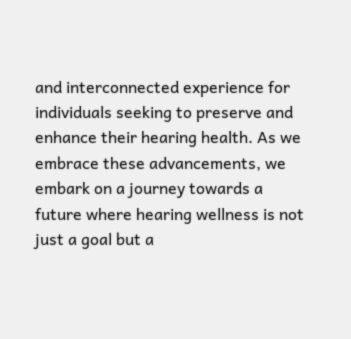and interconnected experience for individuals seeking to preserve and enhance their hearing health. As we embrace these advancements, we embark on a journey towards a future where hearing wellness is not just a goal but a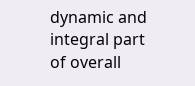dynamic and integral part of overall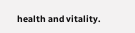health and vitality.